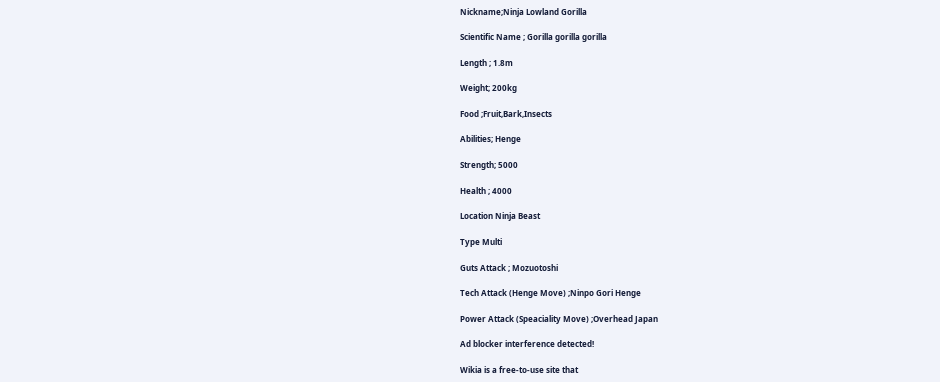Nickname;Ninja Lowland Gorilla

Scientific Name ; Gorilla gorilla gorilla

Length ; 1.8m

Weight; 200kg

Food ;Fruit,Bark,Insects

Abilities; Henge

Strength; 5000

Health ; 4000

Location Ninja Beast

Type Multi

Guts Attack ; Mozuotoshi

Tech Attack (Henge Move) ;Ninpo Gori Henge

Power Attack (Speaciality Move) ;Overhead Japan

Ad blocker interference detected!

Wikia is a free-to-use site that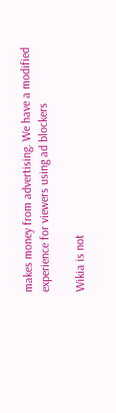makes money from advertising. We have a modified experience for viewers using ad blockers

Wikia is not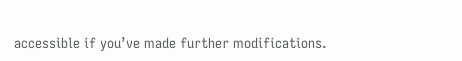accessible if you’ve made further modifications.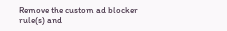Remove the custom ad blocker rule(s) and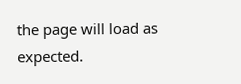the page will load as expected.